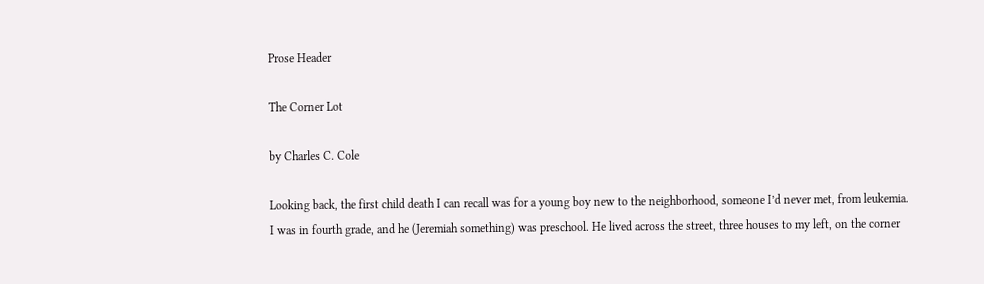Prose Header

The Corner Lot

by Charles C. Cole

Looking back, the first child death I can recall was for a young boy new to the neighborhood, someone I’d never met, from leukemia. I was in fourth grade, and he (Jeremiah something) was preschool. He lived across the street, three houses to my left, on the corner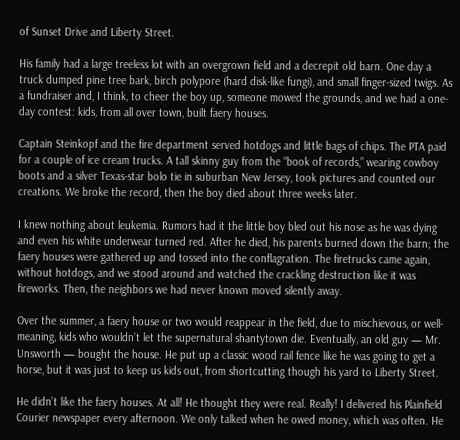of Sunset Drive and Liberty Street.

His family had a large treeless lot with an overgrown field and a decrepit old barn. One day a truck dumped pine tree bark, birch polypore (hard disk-like fungi), and small finger-sized twigs. As a fundraiser and, I think, to cheer the boy up, someone mowed the grounds, and we had a one-day contest: kids, from all over town, built faery houses.

Captain Steinkopf and the fire department served hotdogs and little bags of chips. The PTA paid for a couple of ice cream trucks. A tall skinny guy from the “book of records,” wearing cowboy boots and a silver Texas-star bolo tie in suburban New Jersey, took pictures and counted our creations. We broke the record, then the boy died about three weeks later.

I knew nothing about leukemia. Rumors had it the little boy bled out his nose as he was dying and even his white underwear turned red. After he died, his parents burned down the barn; the faery houses were gathered up and tossed into the conflagration. The firetrucks came again, without hotdogs, and we stood around and watched the crackling destruction like it was fireworks. Then, the neighbors we had never known moved silently away.

Over the summer, a faery house or two would reappear in the field, due to mischievous, or well-meaning, kids who wouldn’t let the supernatural shantytown die. Eventually, an old guy — Mr. Unsworth — bought the house. He put up a classic wood rail fence like he was going to get a horse, but it was just to keep us kids out, from shortcutting though his yard to Liberty Street.

He didn’t like the faery houses. At all! He thought they were real. Really! I delivered his Plainfield Courier newspaper every afternoon. We only talked when he owed money, which was often. He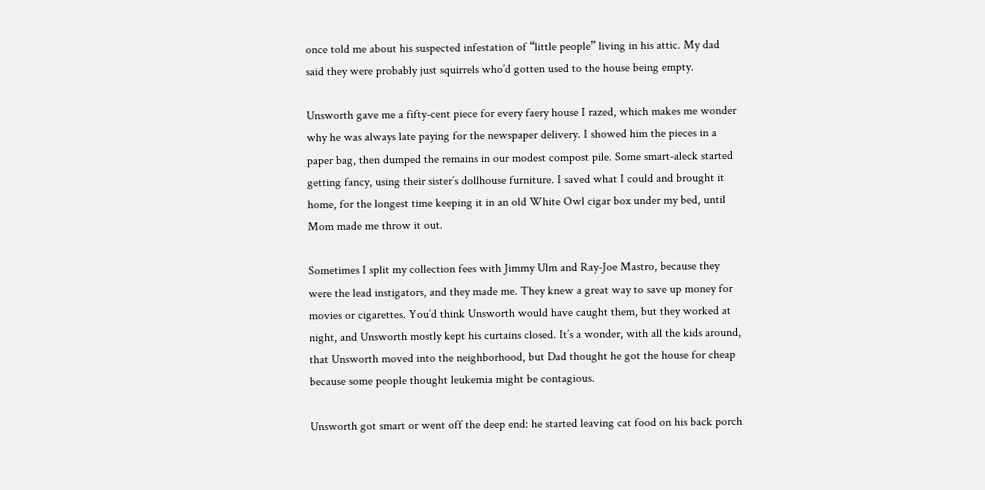once told me about his suspected infestation of “little people” living in his attic. My dad said they were probably just squirrels who’d gotten used to the house being empty.

Unsworth gave me a fifty-cent piece for every faery house I razed, which makes me wonder why he was always late paying for the newspaper delivery. I showed him the pieces in a paper bag, then dumped the remains in our modest compost pile. Some smart-aleck started getting fancy, using their sister’s dollhouse furniture. I saved what I could and brought it home, for the longest time keeping it in an old White Owl cigar box under my bed, until Mom made me throw it out.

Sometimes I split my collection fees with Jimmy Ulm and Ray-Joe Mastro, because they were the lead instigators, and they made me. They knew a great way to save up money for movies or cigarettes. You’d think Unsworth would have caught them, but they worked at night, and Unsworth mostly kept his curtains closed. It’s a wonder, with all the kids around, that Unsworth moved into the neighborhood, but Dad thought he got the house for cheap because some people thought leukemia might be contagious.

Unsworth got smart or went off the deep end: he started leaving cat food on his back porch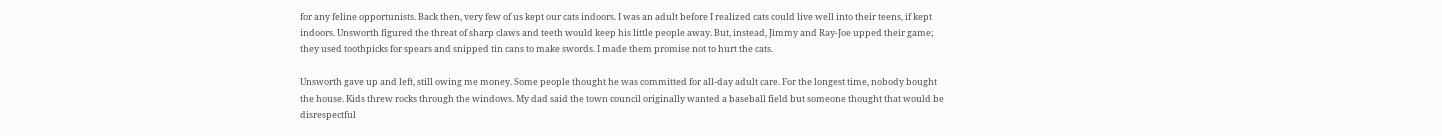for any feline opportunists. Back then, very few of us kept our cats indoors. I was an adult before I realized cats could live well into their teens, if kept indoors. Unsworth figured the threat of sharp claws and teeth would keep his little people away. But, instead, Jimmy and Ray-Joe upped their game; they used toothpicks for spears and snipped tin cans to make swords. I made them promise not to hurt the cats.

Unsworth gave up and left, still owing me money. Some people thought he was committed for all-day adult care. For the longest time, nobody bought the house. Kids threw rocks through the windows. My dad said the town council originally wanted a baseball field but someone thought that would be disrespectful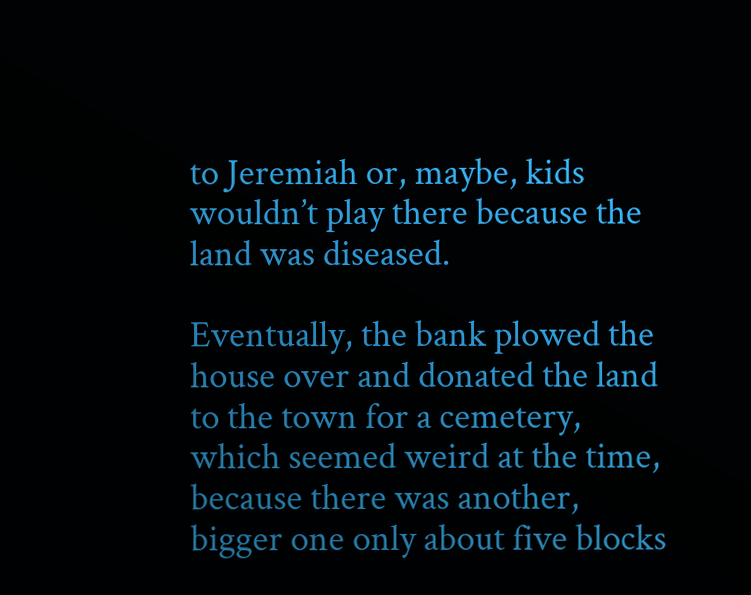to Jeremiah or, maybe, kids wouldn’t play there because the land was diseased.

Eventually, the bank plowed the house over and donated the land to the town for a cemetery, which seemed weird at the time, because there was another, bigger one only about five blocks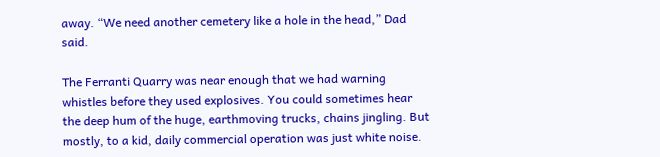away. “We need another cemetery like a hole in the head,” Dad said.

The Ferranti Quarry was near enough that we had warning whistles before they used explosives. You could sometimes hear the deep hum of the huge, earthmoving trucks, chains jingling. But mostly, to a kid, daily commercial operation was just white noise.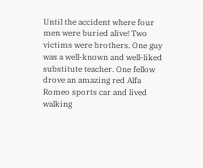Until the accident where four men were buried alive! Two victims were brothers. One guy was a well-known and well-liked substitute teacher. One fellow drove an amazing red Alfa Romeo sports car and lived walking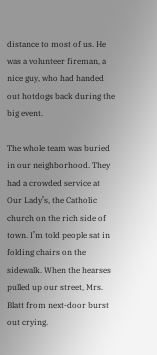distance to most of us. He was a volunteer fireman, a nice guy, who had handed out hotdogs back during the big event.

The whole team was buried in our neighborhood. They had a crowded service at Our Lady’s, the Catholic church on the rich side of town. I’m told people sat in folding chairs on the sidewalk. When the hearses pulled up our street, Mrs. Blatt from next-door burst out crying.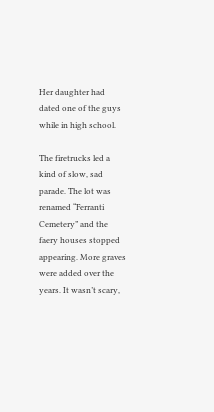Her daughter had dated one of the guys while in high school.

The firetrucks led a kind of slow, sad parade. The lot was renamed “Ferranti Cemetery” and the faery houses stopped appearing. More graves were added over the years. It wasn’t scary,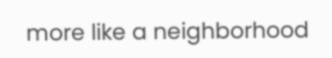more like a neighborhood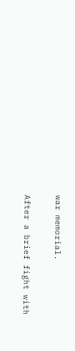war memorial.

After a brief fight with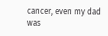cancer, even my dad was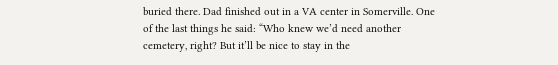buried there. Dad finished out in a VA center in Somerville. One of the last things he said: “Who knew we’d need another cemetery, right? But it’ll be nice to stay in the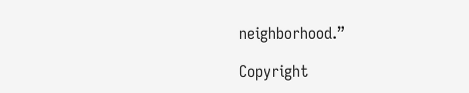neighborhood.”

Copyright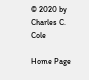© 2020 by Charles C. Cole

Home Page